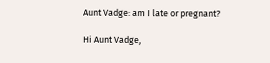Aunt Vadge: am I late or pregnant?

Hi Aunt Vadge,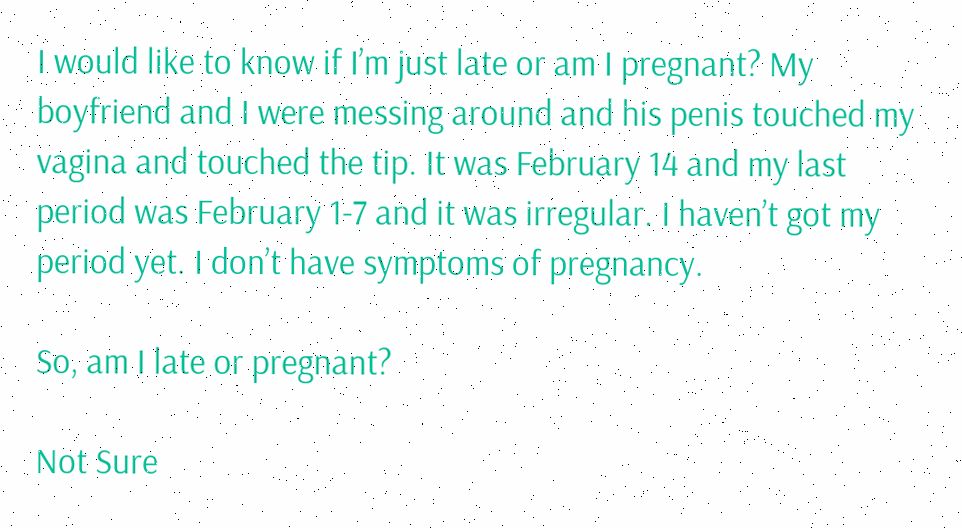I would like to know if I’m just late or am I pregnant? My boyfriend and I were messing around and his penis touched my vagina and touched the tip. It was February 14 and my last period was February 1-7 and it was irregular. I haven’t got my period yet. I don’t have symptoms of pregnancy.

So, am I late or pregnant?

Not Sure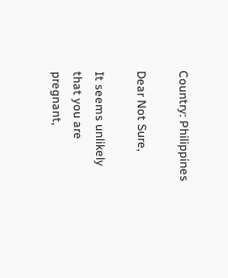Country: Philippines

Dear Not Sure,

It seems unlikely that you are pregnant,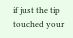if just the tip touched your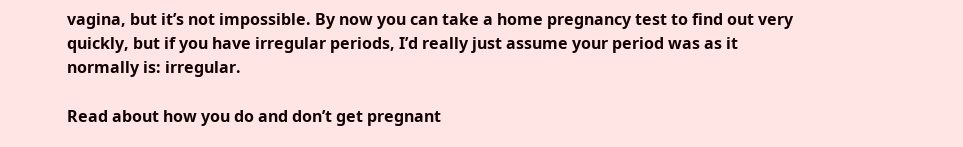vagina, but it’s not impossible. By now you can take a home pregnancy test to find out very quickly, but if you have irregular periods, I’d really just assume your period was as it normally is: irregular.

Read about how you do and don’t get pregnant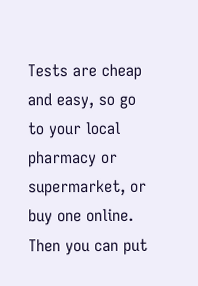Tests are cheap and easy, so go to your local pharmacy or supermarket, or buy one online. Then you can put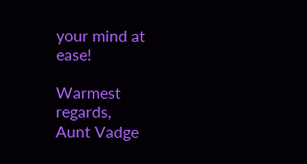your mind at ease!

Warmest regards,
Aunt Vadge